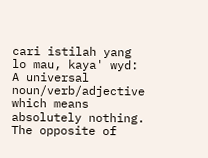cari istilah yang lo mau, kaya' wyd:
A universal noun/verb/adjective which means absolutely nothing. The opposite of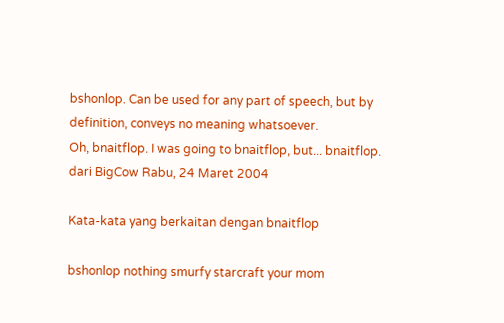bshonlop. Can be used for any part of speech, but by definition, conveys no meaning whatsoever.
Oh, bnaitflop. I was going to bnaitflop, but... bnaitflop.
dari BigCow Rabu, 24 Maret 2004

Kata-kata yang berkaitan dengan bnaitflop

bshonlop nothing smurfy starcraft your mom